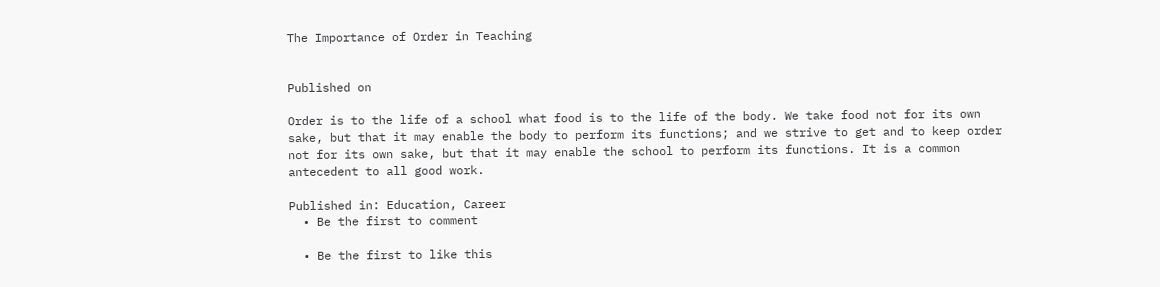The Importance of Order in Teaching


Published on

Order is to the life of a school what food is to the life of the body. We take food not for its own sake, but that it may enable the body to perform its functions; and we strive to get and to keep order not for its own sake, but that it may enable the school to perform its functions. It is a common antecedent to all good work.

Published in: Education, Career
  • Be the first to comment

  • Be the first to like this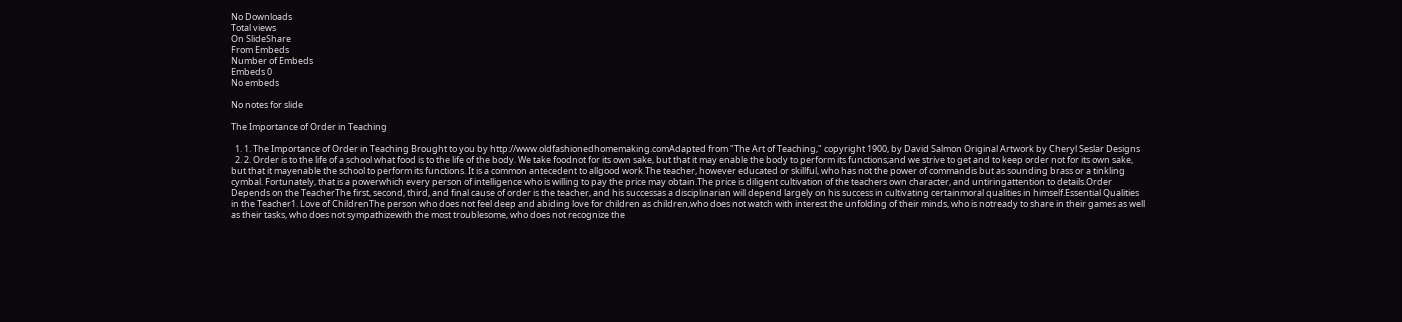No Downloads
Total views
On SlideShare
From Embeds
Number of Embeds
Embeds 0
No embeds

No notes for slide

The Importance of Order in Teaching

  1. 1. The Importance of Order in Teaching Brought to you by http://www.oldfashionedhomemaking.comAdapted from "The Art of Teaching," copyright 1900, by David Salmon Original Artwork by Cheryl Seslar Designs
  2. 2. Order is to the life of a school what food is to the life of the body. We take foodnot for its own sake, but that it may enable the body to perform its functions;and we strive to get and to keep order not for its own sake, but that it mayenable the school to perform its functions. It is a common antecedent to allgood work.The teacher, however educated or skillful, who has not the power of commandis but as sounding brass or a tinkling cymbal. Fortunately, that is a powerwhich every person of intelligence who is willing to pay the price may obtain.The price is diligent cultivation of the teachers own character, and untiringattention to details.Order Depends on the TeacherThe first, second, third, and final cause of order is the teacher, and his successas a disciplinarian will depend largely on his success in cultivating certainmoral qualities in himself.Essential Qualities in the Teacher1. Love of ChildrenThe person who does not feel deep and abiding love for children as children,who does not watch with interest the unfolding of their minds, who is notready to share in their games as well as their tasks, who does not sympathizewith the most troublesome, who does not recognize the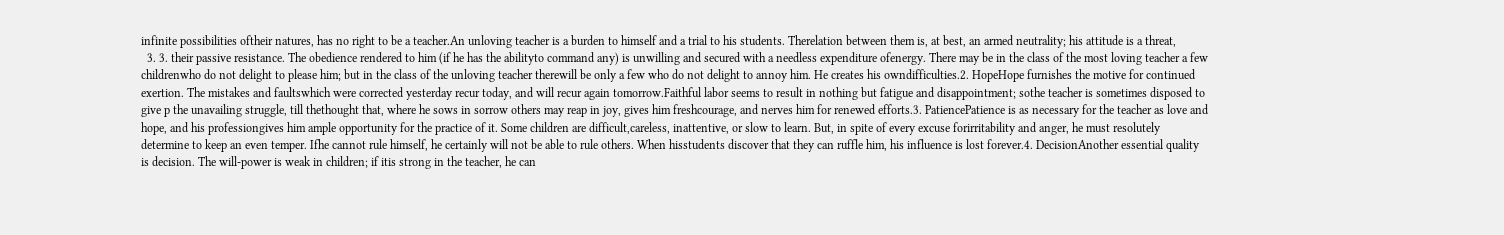infinite possibilities oftheir natures, has no right to be a teacher.An unloving teacher is a burden to himself and a trial to his students. Therelation between them is, at best, an armed neutrality; his attitude is a threat,
  3. 3. their passive resistance. The obedience rendered to him (if he has the abilityto command any) is unwilling and secured with a needless expenditure ofenergy. There may be in the class of the most loving teacher a few childrenwho do not delight to please him; but in the class of the unloving teacher therewill be only a few who do not delight to annoy him. He creates his owndifficulties.2. HopeHope furnishes the motive for continued exertion. The mistakes and faultswhich were corrected yesterday recur today, and will recur again tomorrow.Faithful labor seems to result in nothing but fatigue and disappointment; sothe teacher is sometimes disposed to give p the unavailing struggle, till thethought that, where he sows in sorrow others may reap in joy, gives him freshcourage, and nerves him for renewed efforts.3. PatiencePatience is as necessary for the teacher as love and hope, and his professiongives him ample opportunity for the practice of it. Some children are difficult,careless, inattentive, or slow to learn. But, in spite of every excuse forirritability and anger, he must resolutely determine to keep an even temper. Ifhe cannot rule himself, he certainly will not be able to rule others. When hisstudents discover that they can ruffle him, his influence is lost forever.4. DecisionAnother essential quality is decision. The will-power is weak in children; if itis strong in the teacher, he can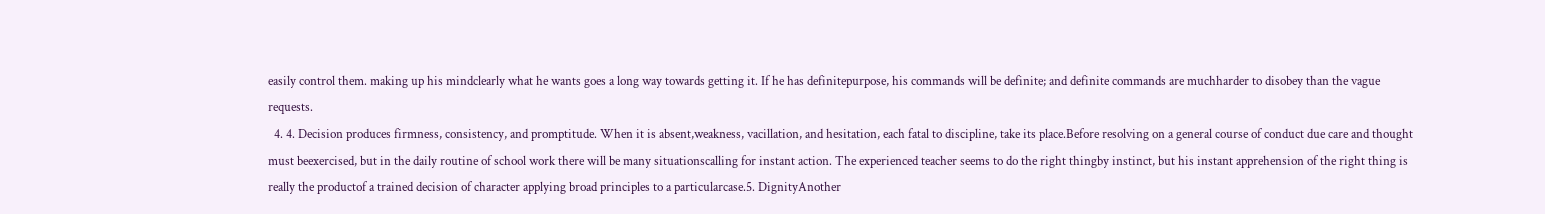easily control them. making up his mindclearly what he wants goes a long way towards getting it. If he has definitepurpose, his commands will be definite; and definite commands are muchharder to disobey than the vague requests.
  4. 4. Decision produces firmness, consistency, and promptitude. When it is absent,weakness, vacillation, and hesitation, each fatal to discipline, take its place.Before resolving on a general course of conduct due care and thought must beexercised, but in the daily routine of school work there will be many situationscalling for instant action. The experienced teacher seems to do the right thingby instinct, but his instant apprehension of the right thing is really the productof a trained decision of character applying broad principles to a particularcase.5. DignityAnother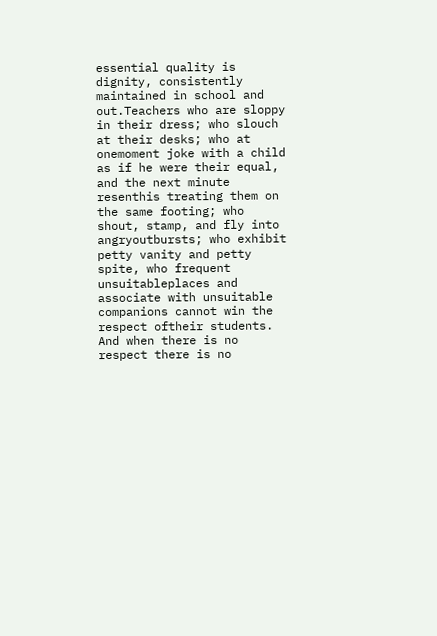essential quality is dignity, consistently maintained in school and out.Teachers who are sloppy in their dress; who slouch at their desks; who at onemoment joke with a child as if he were their equal, and the next minute resenthis treating them on the same footing; who shout, stamp, and fly into angryoutbursts; who exhibit petty vanity and petty spite, who frequent unsuitableplaces and associate with unsuitable companions cannot win the respect oftheir students. And when there is no respect there is no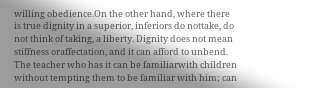willing obedience.On the other hand, where there is true dignity in a superior, inferiors do nottake, do not think of taking, a liberty. Dignity does not mean stiffness oraffectation, and it can afford to unbend. The teacher who has it can be familiarwith children without tempting them to be familiar with him; can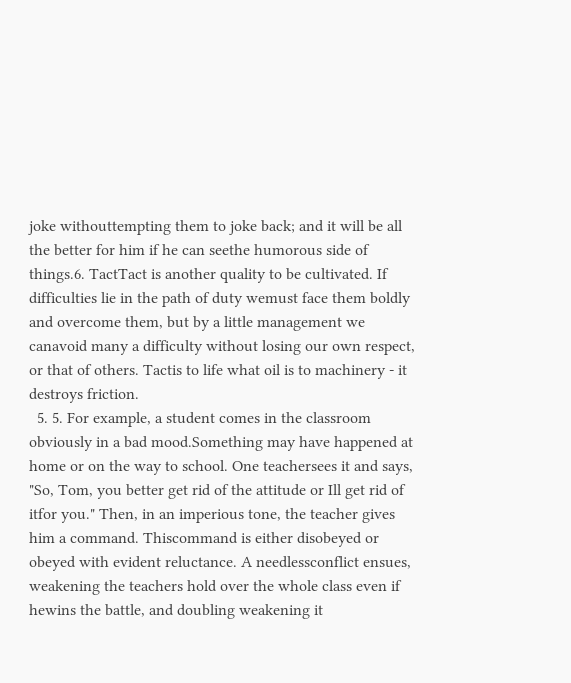joke withouttempting them to joke back; and it will be all the better for him if he can seethe humorous side of things.6. TactTact is another quality to be cultivated. If difficulties lie in the path of duty wemust face them boldly and overcome them, but by a little management we canavoid many a difficulty without losing our own respect, or that of others. Tactis to life what oil is to machinery - it destroys friction.
  5. 5. For example, a student comes in the classroom obviously in a bad mood.Something may have happened at home or on the way to school. One teachersees it and says, "So, Tom, you better get rid of the attitude or Ill get rid of itfor you." Then, in an imperious tone, the teacher gives him a command. Thiscommand is either disobeyed or obeyed with evident reluctance. A needlessconflict ensues, weakening the teachers hold over the whole class even if hewins the battle, and doubling weakening it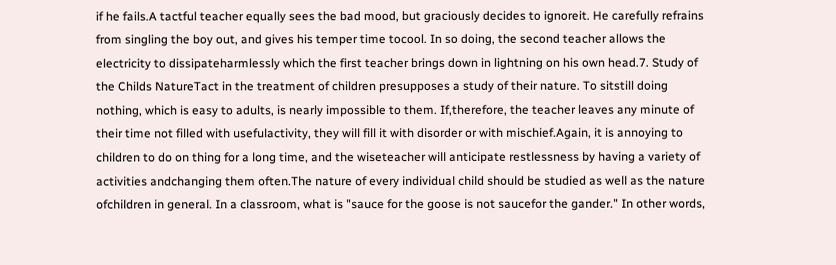if he fails.A tactful teacher equally sees the bad mood, but graciously decides to ignoreit. He carefully refrains from singling the boy out, and gives his temper time tocool. In so doing, the second teacher allows the electricity to dissipateharmlessly which the first teacher brings down in lightning on his own head.7. Study of the Childs NatureTact in the treatment of children presupposes a study of their nature. To sitstill doing nothing, which is easy to adults, is nearly impossible to them. If,therefore, the teacher leaves any minute of their time not filled with usefulactivity, they will fill it with disorder or with mischief.Again, it is annoying to children to do on thing for a long time, and the wiseteacher will anticipate restlessness by having a variety of activities andchanging them often.The nature of every individual child should be studied as well as the nature ofchildren in general. In a classroom, what is "sauce for the goose is not saucefor the gander." In other words,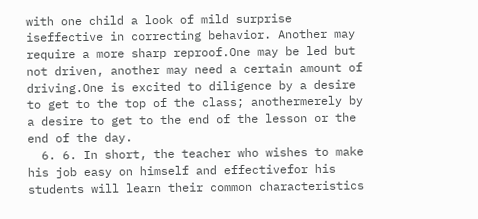with one child a look of mild surprise iseffective in correcting behavior. Another may require a more sharp reproof.One may be led but not driven, another may need a certain amount of driving.One is excited to diligence by a desire to get to the top of the class; anothermerely by a desire to get to the end of the lesson or the end of the day.
  6. 6. In short, the teacher who wishes to make his job easy on himself and effectivefor his students will learn their common characteristics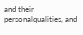and their personalqualities, and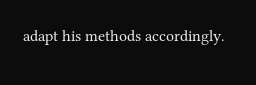adapt his methods accordingly.